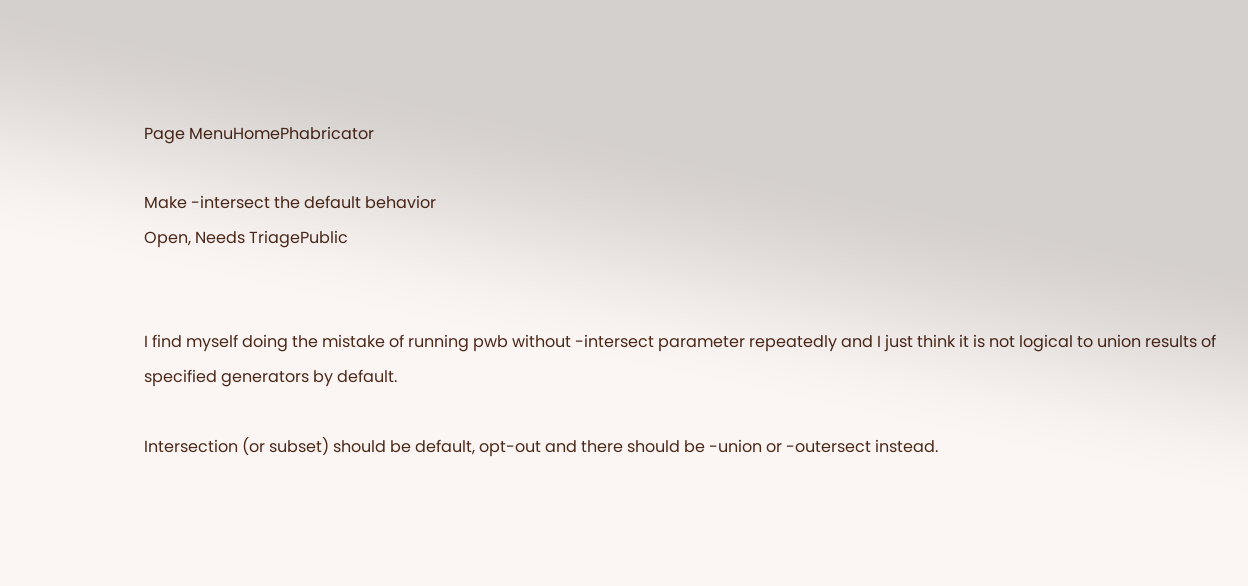Page MenuHomePhabricator

Make -intersect the default behavior
Open, Needs TriagePublic


I find myself doing the mistake of running pwb without -intersect parameter repeatedly and I just think it is not logical to union results of specified generators by default.

Intersection (or subset) should be default, opt-out and there should be -union or -outersect instead.